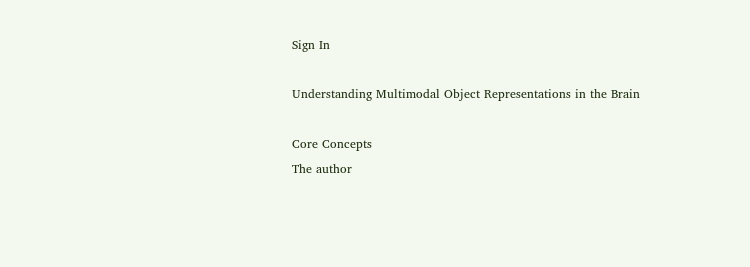Sign In

Understanding Multimodal Object Representations in the Brain

Core Concepts
The author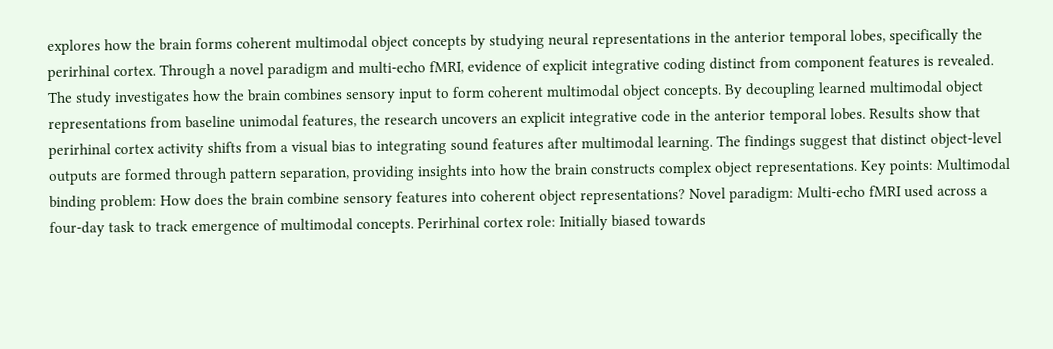explores how the brain forms coherent multimodal object concepts by studying neural representations in the anterior temporal lobes, specifically the perirhinal cortex. Through a novel paradigm and multi-echo fMRI, evidence of explicit integrative coding distinct from component features is revealed.
The study investigates how the brain combines sensory input to form coherent multimodal object concepts. By decoupling learned multimodal object representations from baseline unimodal features, the research uncovers an explicit integrative code in the anterior temporal lobes. Results show that perirhinal cortex activity shifts from a visual bias to integrating sound features after multimodal learning. The findings suggest that distinct object-level outputs are formed through pattern separation, providing insights into how the brain constructs complex object representations. Key points: Multimodal binding problem: How does the brain combine sensory features into coherent object representations? Novel paradigm: Multi-echo fMRI used across a four-day task to track emergence of multimodal concepts. Perirhinal cortex role: Initially biased towards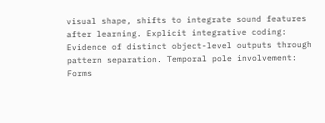visual shape, shifts to integrate sound features after learning. Explicit integrative coding: Evidence of distinct object-level outputs through pattern separation. Temporal pole involvement: Forms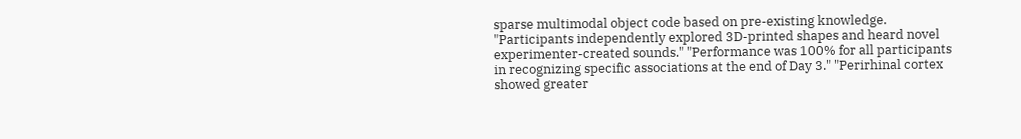sparse multimodal object code based on pre-existing knowledge.
"Participants independently explored 3D-printed shapes and heard novel experimenter-created sounds." "Performance was 100% for all participants in recognizing specific associations at the end of Day 3." "Perirhinal cortex showed greater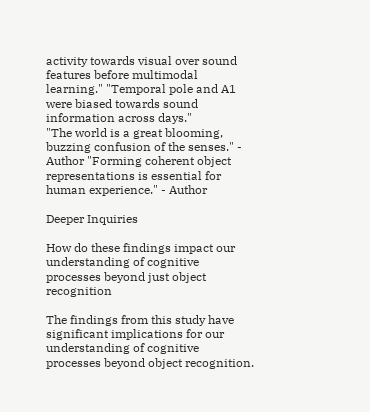activity towards visual over sound features before multimodal learning." "Temporal pole and A1 were biased towards sound information across days."
"The world is a great blooming, buzzing confusion of the senses." - Author "Forming coherent object representations is essential for human experience." - Author

Deeper Inquiries

How do these findings impact our understanding of cognitive processes beyond just object recognition

The findings from this study have significant implications for our understanding of cognitive processes beyond object recognition.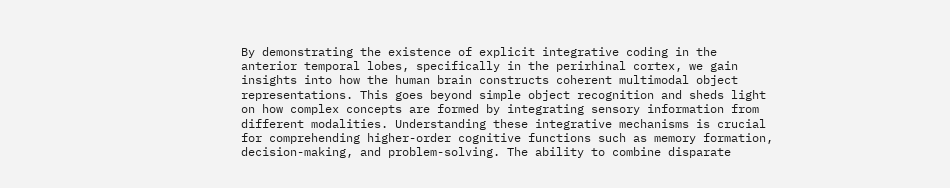By demonstrating the existence of explicit integrative coding in the anterior temporal lobes, specifically in the perirhinal cortex, we gain insights into how the human brain constructs coherent multimodal object representations. This goes beyond simple object recognition and sheds light on how complex concepts are formed by integrating sensory information from different modalities. Understanding these integrative mechanisms is crucial for comprehending higher-order cognitive functions such as memory formation, decision-making, and problem-solving. The ability to combine disparate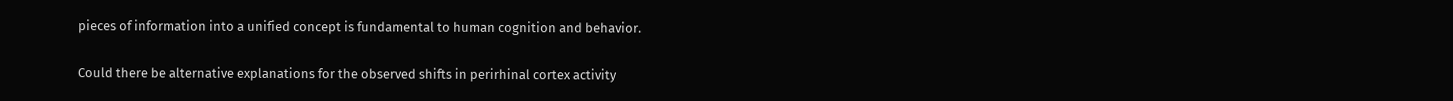pieces of information into a unified concept is fundamental to human cognition and behavior.

Could there be alternative explanations for the observed shifts in perirhinal cortex activity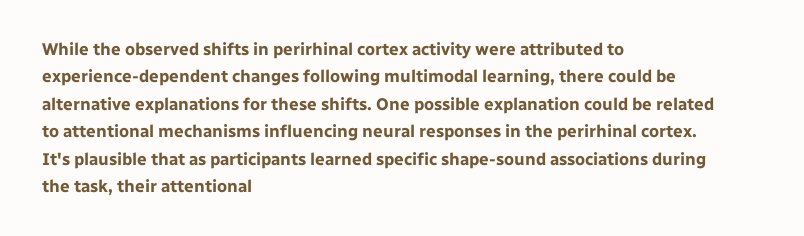While the observed shifts in perirhinal cortex activity were attributed to experience-dependent changes following multimodal learning, there could be alternative explanations for these shifts. One possible explanation could be related to attentional mechanisms influencing neural responses in the perirhinal cortex. It's plausible that as participants learned specific shape-sound associations during the task, their attentional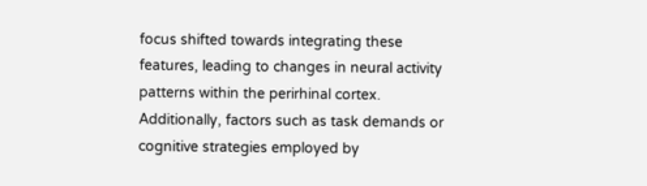focus shifted towards integrating these features, leading to changes in neural activity patterns within the perirhinal cortex. Additionally, factors such as task demands or cognitive strategies employed by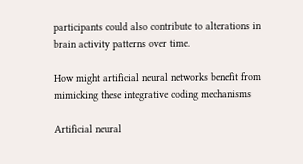participants could also contribute to alterations in brain activity patterns over time.

How might artificial neural networks benefit from mimicking these integrative coding mechanisms

Artificial neural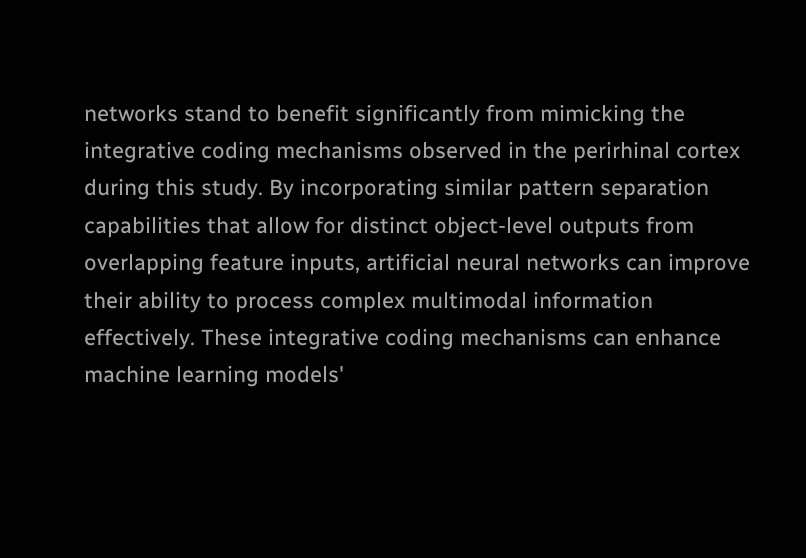networks stand to benefit significantly from mimicking the integrative coding mechanisms observed in the perirhinal cortex during this study. By incorporating similar pattern separation capabilities that allow for distinct object-level outputs from overlapping feature inputs, artificial neural networks can improve their ability to process complex multimodal information effectively. These integrative coding mechanisms can enhance machine learning models'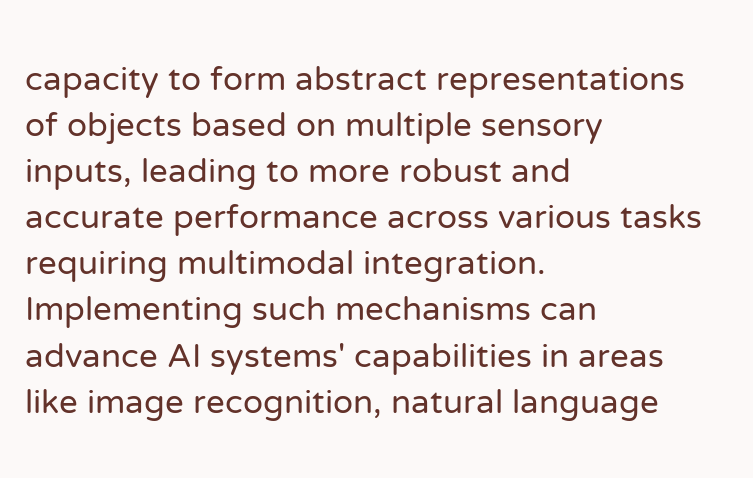capacity to form abstract representations of objects based on multiple sensory inputs, leading to more robust and accurate performance across various tasks requiring multimodal integration. Implementing such mechanisms can advance AI systems' capabilities in areas like image recognition, natural language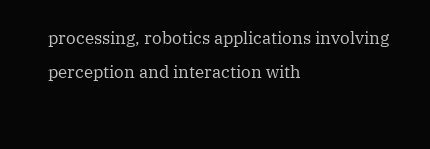processing, robotics applications involving perception and interaction with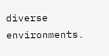diverse environments.